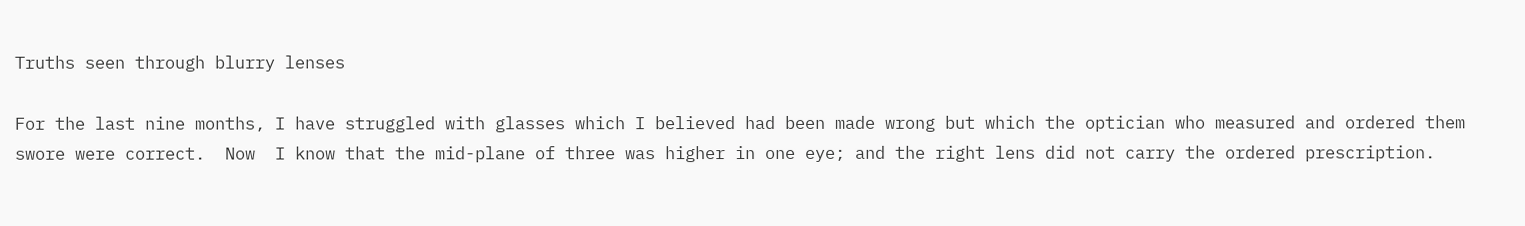Truths seen through blurry lenses

For the last nine months, I have struggled with glasses which I believed had been made wrong but which the optician who measured and ordered them swore were correct.  Now  I know that the mid-plane of three was higher in one eye; and the right lens did not carry the ordered prescription.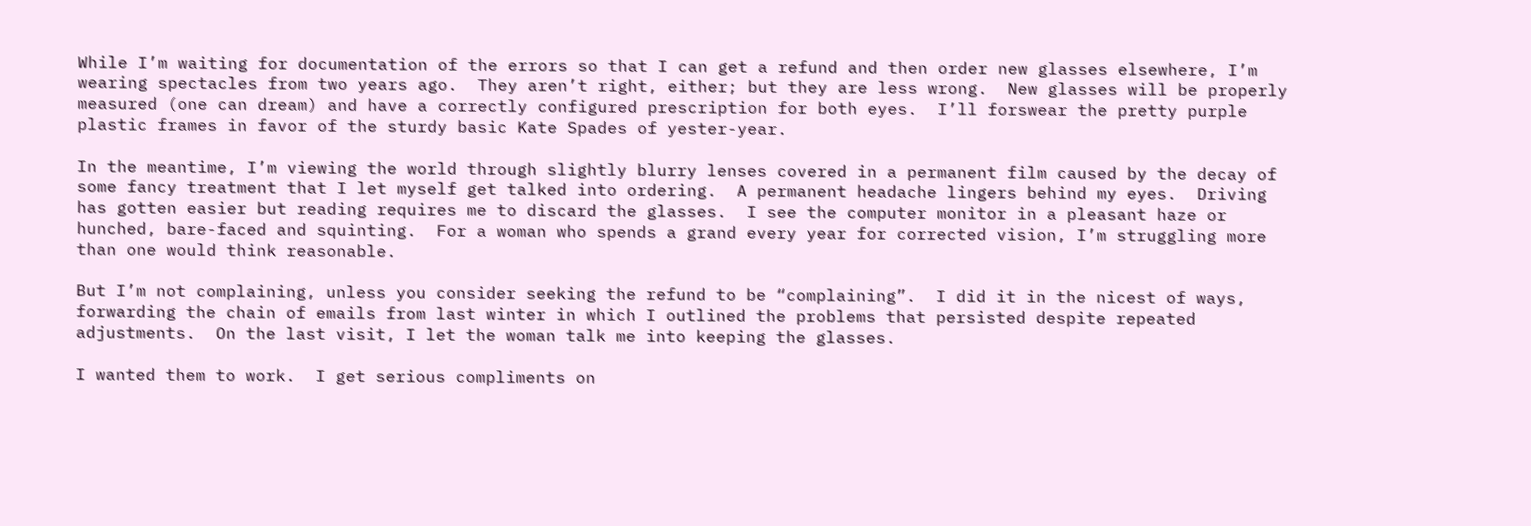While I’m waiting for documentation of the errors so that I can get a refund and then order new glasses elsewhere, I’m wearing spectacles from two years ago.  They aren’t right, either; but they are less wrong.  New glasses will be properly measured (one can dream) and have a correctly configured prescription for both eyes.  I’ll forswear the pretty purple plastic frames in favor of the sturdy basic Kate Spades of yester-year.

In the meantime, I’m viewing the world through slightly blurry lenses covered in a permanent film caused by the decay of some fancy treatment that I let myself get talked into ordering.  A permanent headache lingers behind my eyes.  Driving has gotten easier but reading requires me to discard the glasses.  I see the computer monitor in a pleasant haze or hunched, bare-faced and squinting.  For a woman who spends a grand every year for corrected vision, I’m struggling more than one would think reasonable.

But I’m not complaining, unless you consider seeking the refund to be “complaining”.  I did it in the nicest of ways, forwarding the chain of emails from last winter in which I outlined the problems that persisted despite repeated adjustments.  On the last visit, I let the woman talk me into keeping the glasses.

I wanted them to work.  I get serious compliments on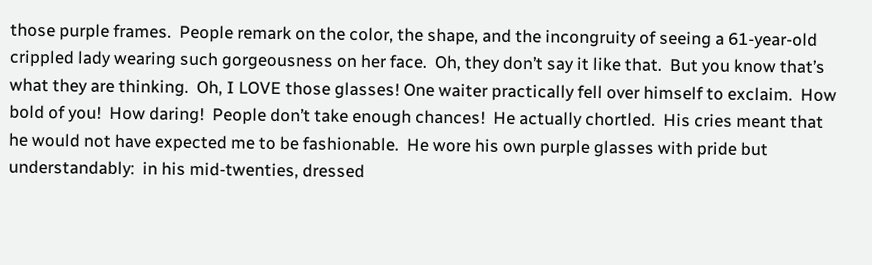those purple frames.  People remark on the color, the shape, and the incongruity of seeing a 61-year-old crippled lady wearing such gorgeousness on her face.  Oh, they don’t say it like that.  But you know that’s what they are thinking.  Oh, I LOVE those glasses! One waiter practically fell over himself to exclaim.  How bold of you!  How daring!  People don’t take enough chances!  He actually chortled.  His cries meant that he would not have expected me to be fashionable.  He wore his own purple glasses with pride but understandably:  in his mid-twenties, dressed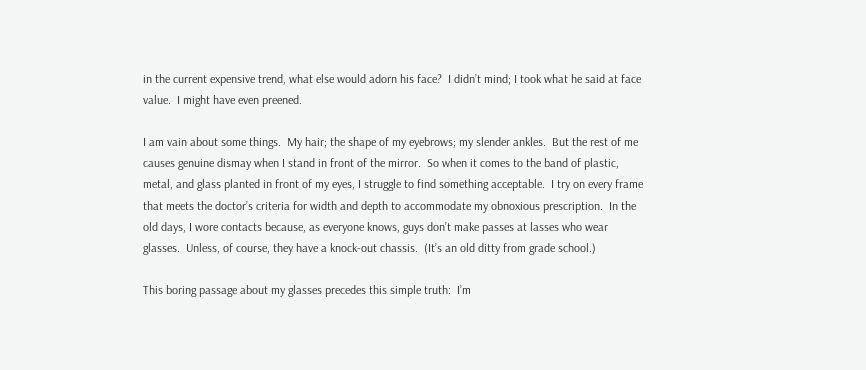in the current expensive trend, what else would adorn his face?  I didn’t mind; I took what he said at face value.  I might have even preened.

I am vain about some things.  My hair; the shape of my eyebrows; my slender ankles.  But the rest of me causes genuine dismay when I stand in front of the mirror.  So when it comes to the band of plastic, metal, and glass planted in front of my eyes, I struggle to find something acceptable.  I try on every frame that meets the doctor’s criteria for width and depth to accommodate my obnoxious prescription.  In the old days, I wore contacts because, as everyone knows, guys don’t make passes at lasses who wear glasses.  Unless, of course, they have a knock-out chassis.  (It’s an old ditty from grade school.)

This boring passage about my glasses precedes this simple truth:  I’m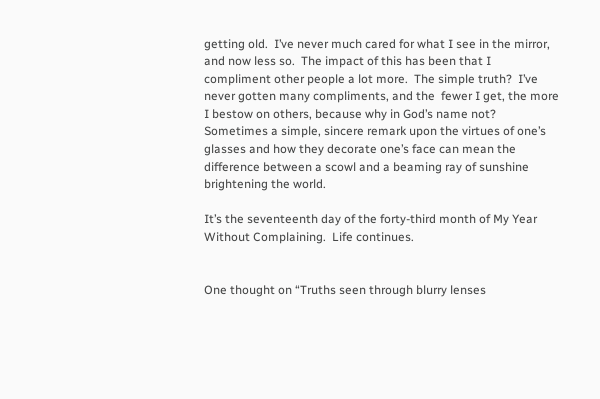getting old.  I’ve never much cared for what I see in the mirror, and now less so.  The impact of this has been that I compliment other people a lot more.  The simple truth?  I’ve never gotten many compliments, and the  fewer I get, the more I bestow on others, because why in God’s name not?  Sometimes a simple, sincere remark upon the virtues of one’s glasses and how they decorate one’s face can mean the difference between a scowl and a beaming ray of sunshine brightening the world.

It’s the seventeenth day of the forty-third month of My Year Without Complaining.  Life continues.


One thought on “Truths seen through blurry lenses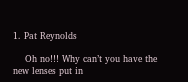1. Pat Reynolds

    Oh no!!! Why can’t you have the new lenses put in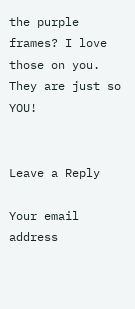the purple frames? I love those on you. They are just so YOU!


Leave a Reply

Your email address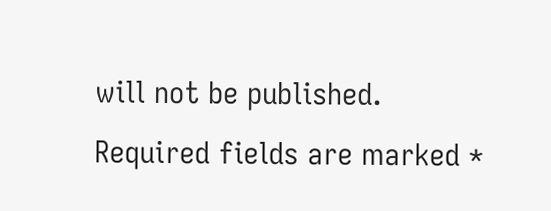will not be published. Required fields are marked *